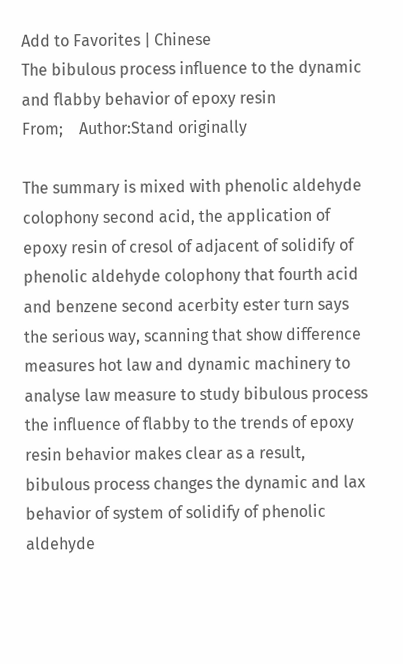Add to Favorites | Chinese
The bibulous process influence to the dynamic and flabby behavior of epoxy resin
From;    Author:Stand originally

The summary is mixed with phenolic aldehyde colophony second acid, the application of epoxy resin of cresol of adjacent of solidify of phenolic aldehyde colophony that fourth acid and benzene second acerbity ester turn says the serious way, scanning that show difference measures hot law and dynamic machinery to analyse law measure to study bibulous process the influence of flabby to the trends of epoxy resin behavior makes clear as a result, bibulous process changes the dynamic and lax behavior of system of solidify of phenolic aldehyde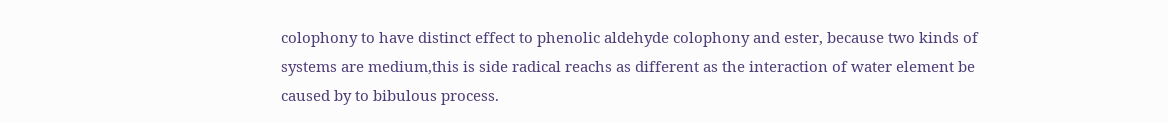colophony to have distinct effect to phenolic aldehyde colophony and ester, because two kinds of systems are medium,this is side radical reachs as different as the interaction of water element be caused by to bibulous process.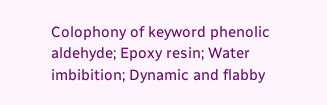Colophony of keyword phenolic aldehyde; Epoxy resin; Water imbibition; Dynamic and flabby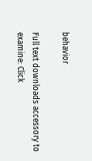behavior

Full text downloads accessory to examine: Click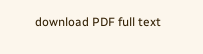download PDF full text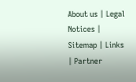About us | Legal Notices | Sitemap | Links | Partner